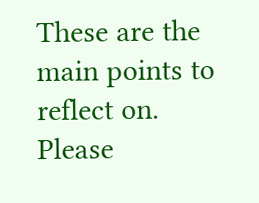These are the main points to reflect on. Please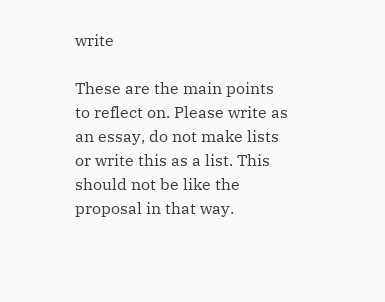write

These are the main points to reflect on. Please write as an essay, do not make lists or write this as a list. This should not be like the proposal in that way.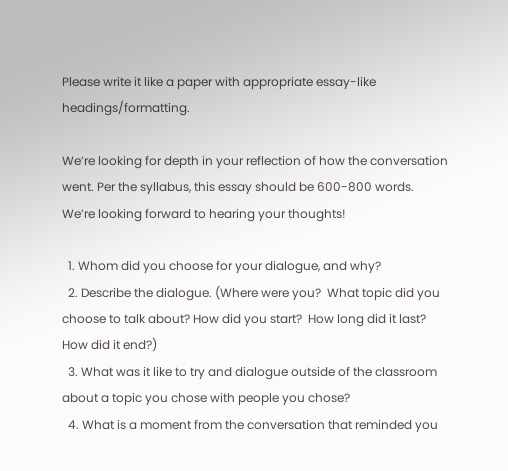Please write it like a paper with appropriate essay-like headings/formatting.

We’re looking for depth in your reflection of how the conversation went. Per the syllabus, this essay should be 600-800 words.  We’re looking forward to hearing your thoughts!

  1. Whom did you choose for your dialogue, and why?
  2. Describe the dialogue. (Where were you?  What topic did you choose to talk about? How did you start?  How long did it last? How did it end?)
  3. What was it like to try and dialogue outside of the classroom about a topic you chose with people you chose?
  4. What is a moment from the conversation that reminded you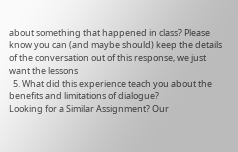about something that happened in class? Please know you can (and maybe should) keep the details of the conversation out of this response, we just want the lessons
  5. What did this experience teach you about the benefits and limitations of dialogue?
Looking for a Similar Assignment? Our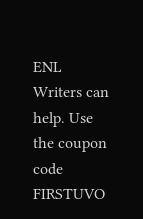ENL Writers can help. Use the coupon code FIRSTUVO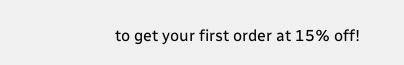to get your first order at 15% off!